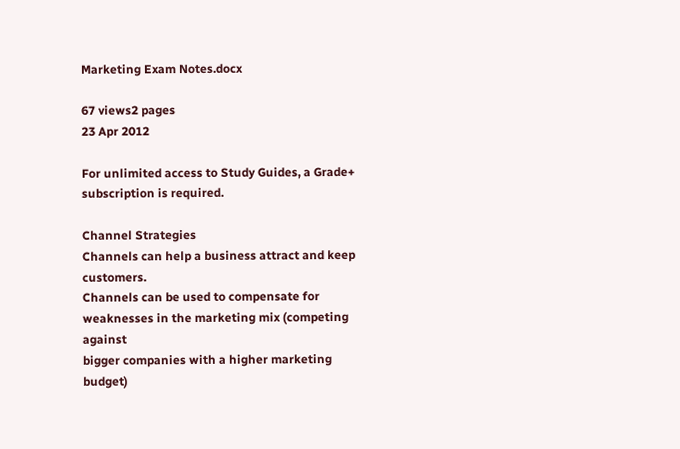Marketing Exam Notes.docx

67 views2 pages
23 Apr 2012

For unlimited access to Study Guides, a Grade+ subscription is required.

Channel Strategies
Channels can help a business attract and keep customers.
Channels can be used to compensate for weaknesses in the marketing mix (competing against
bigger companies with a higher marketing budget)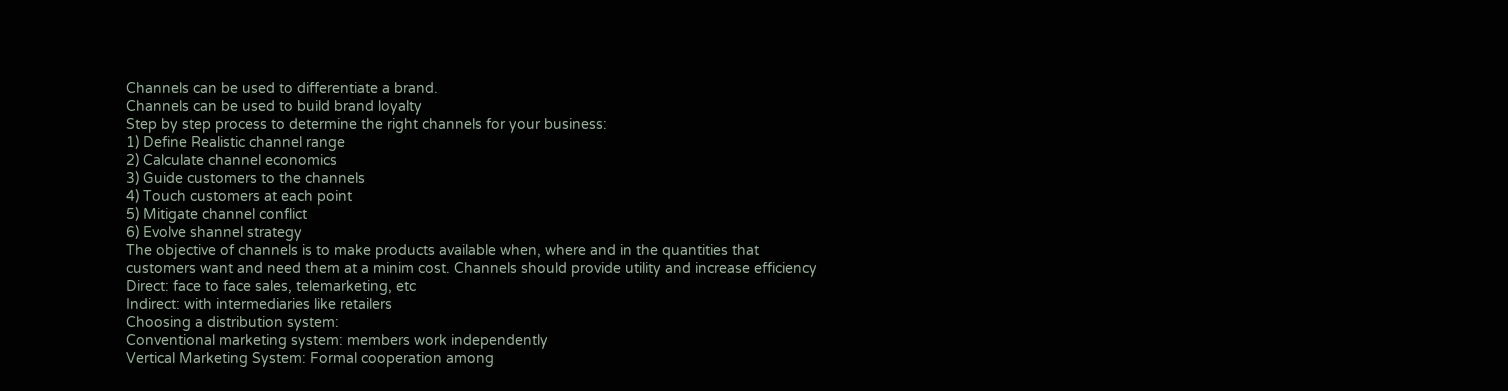Channels can be used to differentiate a brand.
Channels can be used to build brand loyalty
Step by step process to determine the right channels for your business:
1) Define Realistic channel range
2) Calculate channel economics
3) Guide customers to the channels
4) Touch customers at each point
5) Mitigate channel conflict
6) Evolve shannel strategy
The objective of channels is to make products available when, where and in the quantities that
customers want and need them at a minim cost. Channels should provide utility and increase efficiency
Direct: face to face sales, telemarketing, etc
Indirect: with intermediaries like retailers
Choosing a distribution system:
Conventional marketing system: members work independently
Vertical Marketing System: Formal cooperation among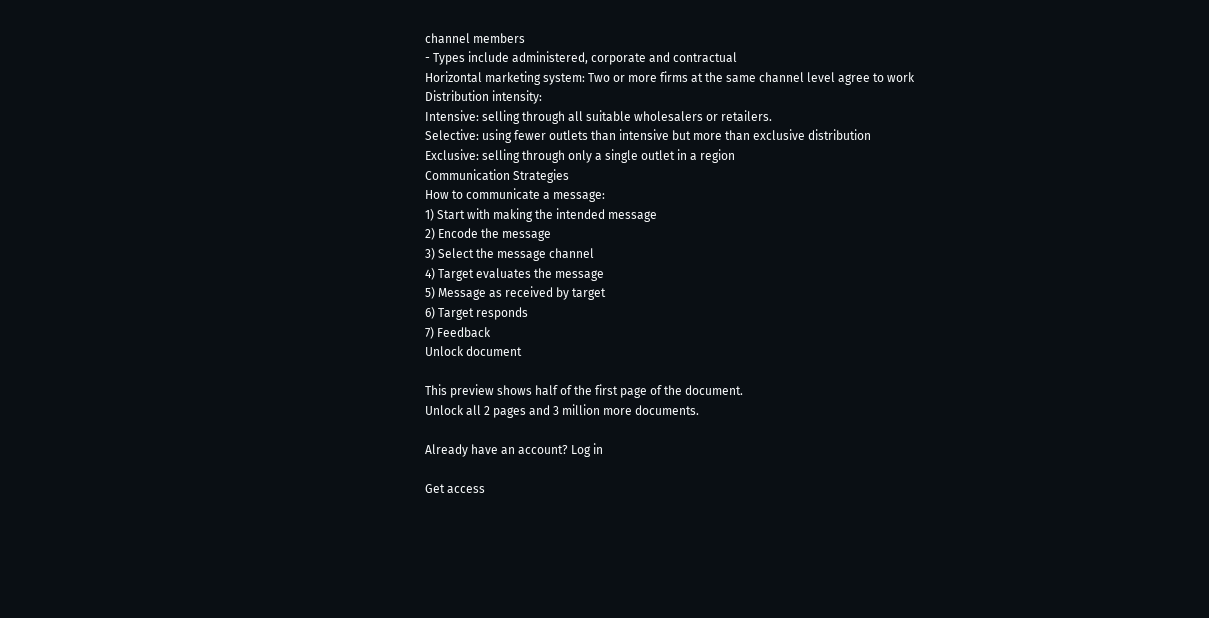channel members
- Types include administered, corporate and contractual
Horizontal marketing system: Two or more firms at the same channel level agree to work
Distribution intensity:
Intensive: selling through all suitable wholesalers or retailers.
Selective: using fewer outlets than intensive but more than exclusive distribution
Exclusive: selling through only a single outlet in a region
Communication Strategies
How to communicate a message:
1) Start with making the intended message
2) Encode the message
3) Select the message channel
4) Target evaluates the message
5) Message as received by target
6) Target responds
7) Feedback
Unlock document

This preview shows half of the first page of the document.
Unlock all 2 pages and 3 million more documents.

Already have an account? Log in

Get access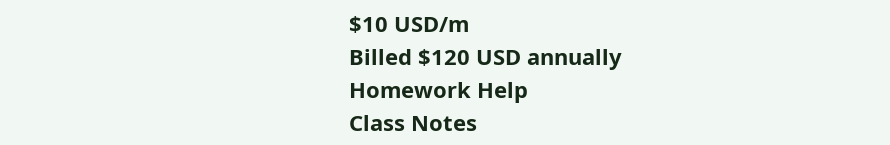$10 USD/m
Billed $120 USD annually
Homework Help
Class Notes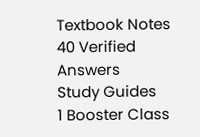Textbook Notes
40 Verified Answers
Study Guides
1 Booster Class